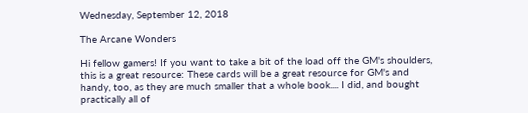Wednesday, September 12, 2018

The Arcane Wonders

Hi fellow gamers! If you want to take a bit of the load off the GM's shoulders, this is a great resource: These cards will be a great resource for GM's and handy, too, as they are much smaller that a whole book.... I did, and bought practically all of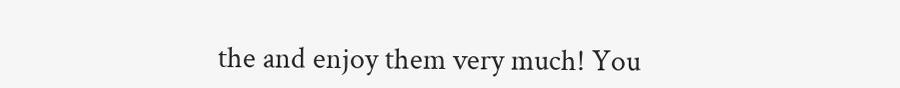the and enjoy them very much! You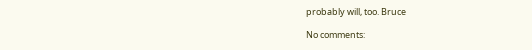probably will, too. Bruce

No comments: